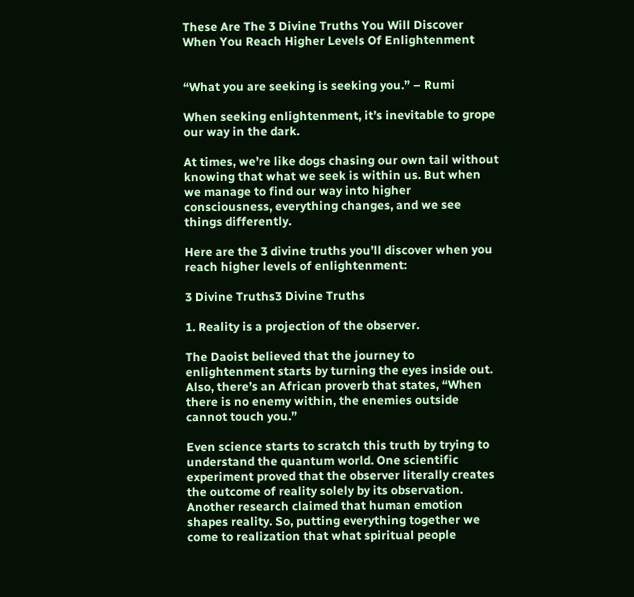These Are The 3 Divine Truths You Will Discover When You Reach Higher Levels Of Enlightenment


“What you are seeking is seeking you.” – Rumi

When seeking enlightenment, it’s inevitable to grope our way in the dark.

At times, we’re like dogs chasing our own tail without knowing that what we seek is within us. But when we manage to find our way into higher consciousness, everything changes, and we see things differently.

Here are the 3 divine truths you’ll discover when you reach higher levels of enlightenment:

3 Divine Truths3 Divine Truths

1. Reality is a projection of the observer.

The Daoist believed that the journey to enlightenment starts by turning the eyes inside out. Also, there’s an African proverb that states, “When there is no enemy within, the enemies outside cannot touch you.”

Even science starts to scratch this truth by trying to understand the quantum world. One scientific experiment proved that the observer literally creates the outcome of reality solely by its observation. Another research claimed that human emotion shapes reality. So, putting everything together we come to realization that what spiritual people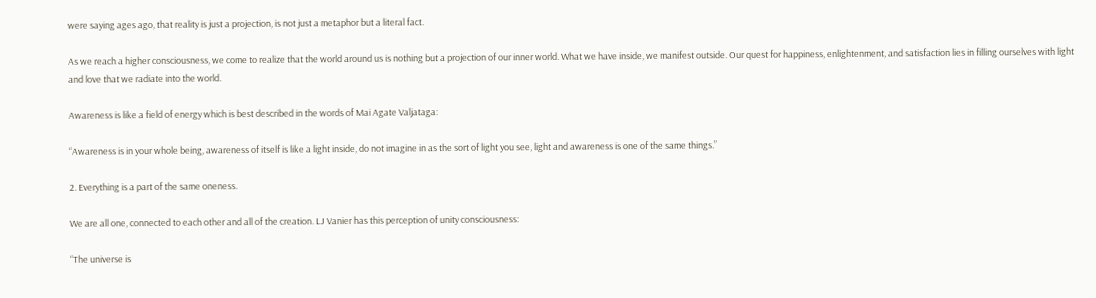were saying ages ago, that reality is just a projection, is not just a metaphor but a literal fact.

As we reach a higher consciousness, we come to realize that the world around us is nothing but a projection of our inner world. What we have inside, we manifest outside. Our quest for happiness, enlightenment, and satisfaction lies in filling ourselves with light and love that we radiate into the world.

Awareness is like a field of energy which is best described in the words of Mai Agate Valjataga:

“Awareness is in your whole being, awareness of itself is like a light inside, do not imagine in as the sort of light you see, light and awareness is one of the same things.”

2. Everything is a part of the same oneness.

We are all one, connected to each other and all of the creation. LJ Vanier has this perception of unity consciousness:

“The universe is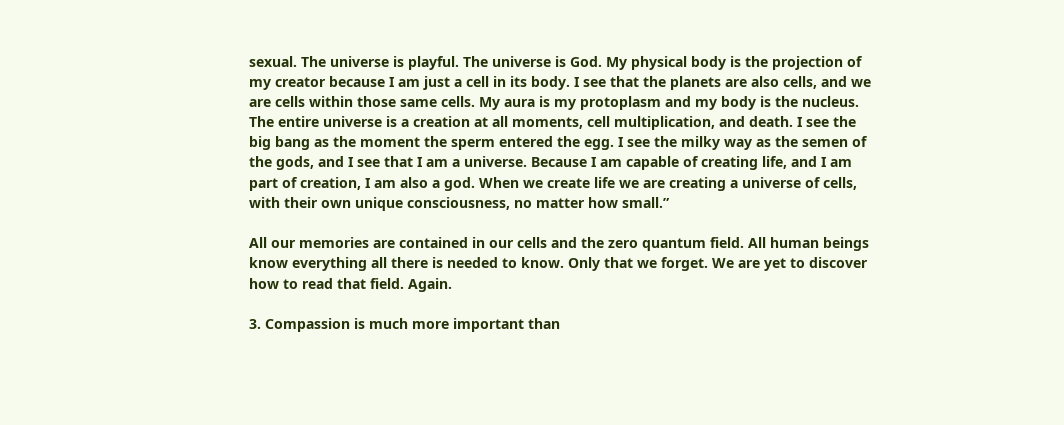sexual. The universe is playful. The universe is God. My physical body is the projection of my creator because I am just a cell in its body. I see that the planets are also cells, and we are cells within those same cells. My aura is my protoplasm and my body is the nucleus. The entire universe is a creation at all moments, cell multiplication, and death. I see the big bang as the moment the sperm entered the egg. I see the milky way as the semen of the gods, and I see that I am a universe. Because I am capable of creating life, and I am part of creation, I am also a god. When we create life we are creating a universe of cells, with their own unique consciousness, no matter how small.”

All our memories are contained in our cells and the zero quantum field. All human beings know everything all there is needed to know. Only that we forget. We are yet to discover how to read that field. Again.

3. Compassion is much more important than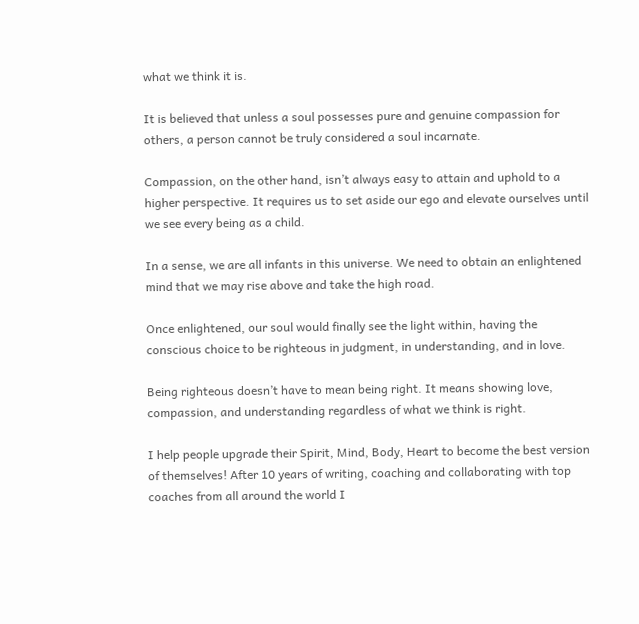what we think it is.

It is believed that unless a soul possesses pure and genuine compassion for others, a person cannot be truly considered a soul incarnate.

Compassion, on the other hand, isn’t always easy to attain and uphold to a higher perspective. It requires us to set aside our ego and elevate ourselves until we see every being as a child.

In a sense, we are all infants in this universe. We need to obtain an enlightened mind that we may rise above and take the high road.

Once enlightened, our soul would finally see the light within, having the conscious choice to be righteous in judgment, in understanding, and in love.

Being righteous doesn’t have to mean being right. It means showing love, compassion, and understanding regardless of what we think is right.

I help people upgrade their Spirit, Mind, Body, Heart to become the best version of themselves! After 10 years of writing, coaching and collaborating with top coaches from all around the world I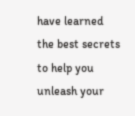have learned the best secrets to help you unleash your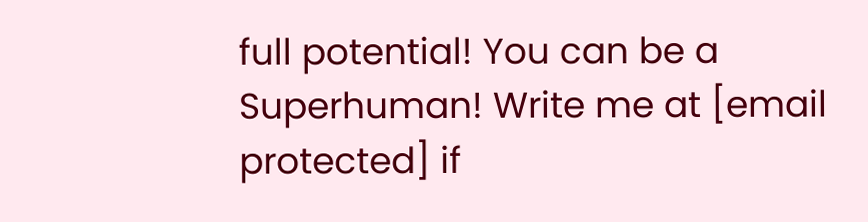full potential! You can be a Superhuman! Write me at [email protected] if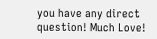you have any direct question! Much Love!